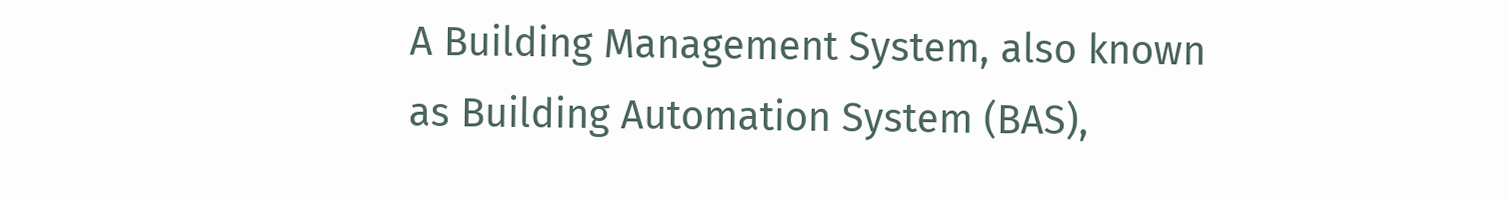A Building Management System, also known as Building Automation System (BAS),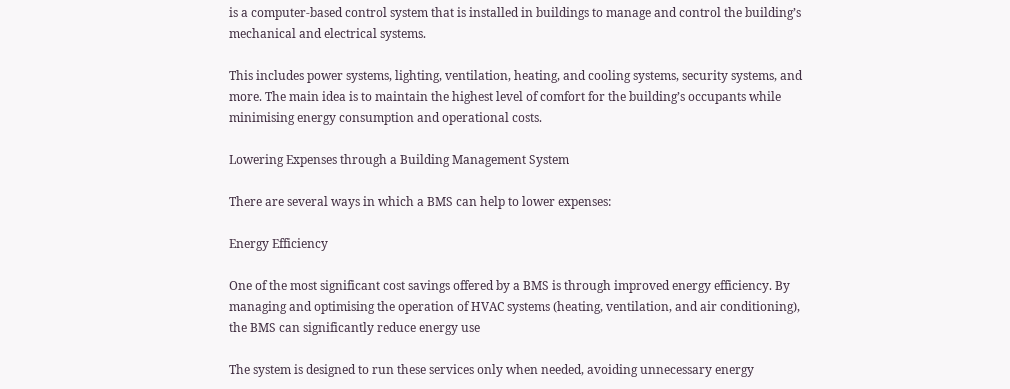is a computer-based control system that is installed in buildings to manage and control the building’s mechanical and electrical systems.

This includes power systems, lighting, ventilation, heating, and cooling systems, security systems, and more. The main idea is to maintain the highest level of comfort for the building’s occupants while minimising energy consumption and operational costs.

Lowering Expenses through a Building Management System

There are several ways in which a BMS can help to lower expenses:

Energy Efficiency

One of the most significant cost savings offered by a BMS is through improved energy efficiency. By managing and optimising the operation of HVAC systems (heating, ventilation, and air conditioning), the BMS can significantly reduce energy use

The system is designed to run these services only when needed, avoiding unnecessary energy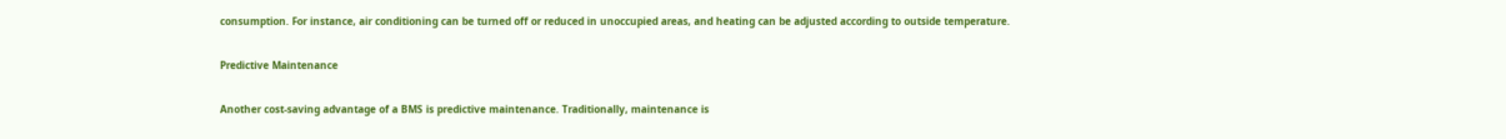consumption. For instance, air conditioning can be turned off or reduced in unoccupied areas, and heating can be adjusted according to outside temperature.

Predictive Maintenance

Another cost-saving advantage of a BMS is predictive maintenance. Traditionally, maintenance is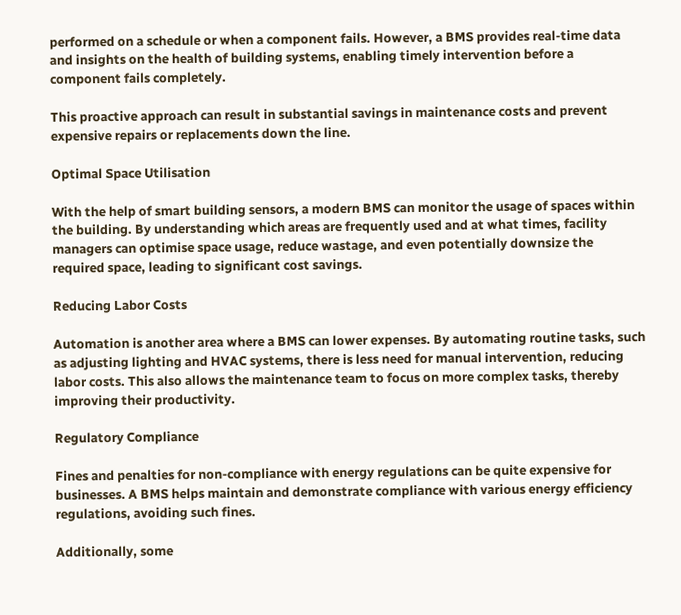performed on a schedule or when a component fails. However, a BMS provides real-time data and insights on the health of building systems, enabling timely intervention before a component fails completely.

This proactive approach can result in substantial savings in maintenance costs and prevent expensive repairs or replacements down the line.

Optimal Space Utilisation

With the help of smart building sensors, a modern BMS can monitor the usage of spaces within the building. By understanding which areas are frequently used and at what times, facility managers can optimise space usage, reduce wastage, and even potentially downsize the required space, leading to significant cost savings.

Reducing Labor Costs

Automation is another area where a BMS can lower expenses. By automating routine tasks, such as adjusting lighting and HVAC systems, there is less need for manual intervention, reducing labor costs. This also allows the maintenance team to focus on more complex tasks, thereby improving their productivity.

Regulatory Compliance

Fines and penalties for non-compliance with energy regulations can be quite expensive for businesses. A BMS helps maintain and demonstrate compliance with various energy efficiency regulations, avoiding such fines.

Additionally, some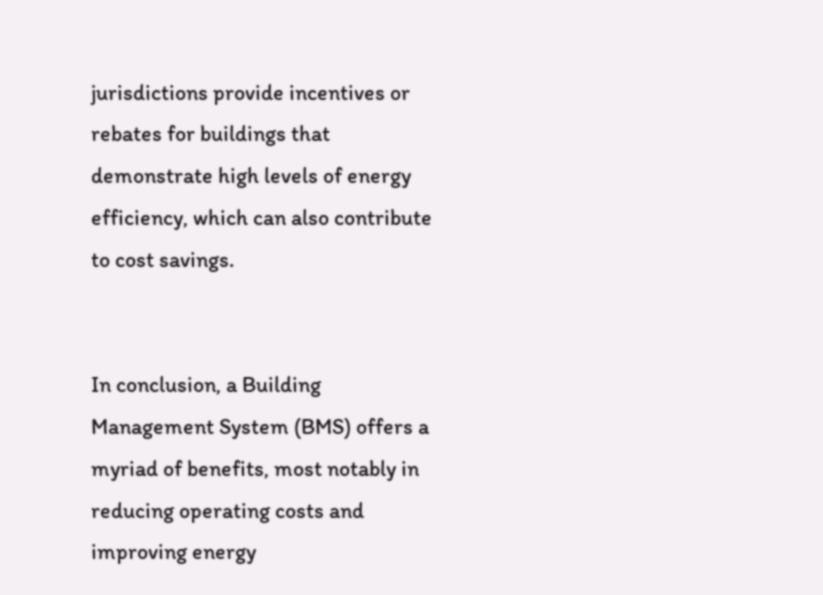jurisdictions provide incentives or rebates for buildings that demonstrate high levels of energy efficiency, which can also contribute to cost savings.


In conclusion, a Building Management System (BMS) offers a myriad of benefits, most notably in reducing operating costs and improving energy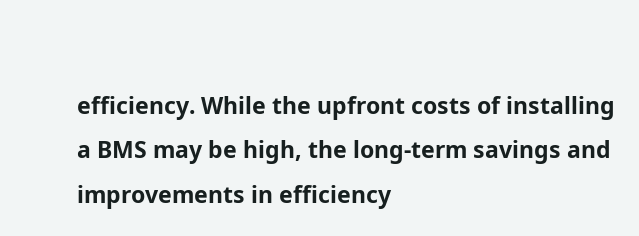efficiency. While the upfront costs of installing a BMS may be high, the long-term savings and improvements in efficiency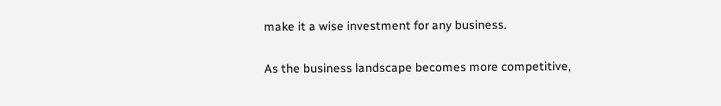make it a wise investment for any business.

As the business landscape becomes more competitive,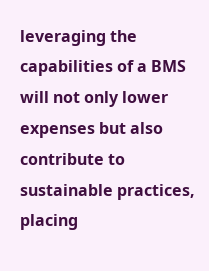leveraging the capabilities of a BMS will not only lower expenses but also contribute to sustainable practices, placing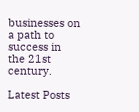businesses on a path to success in the 21st century.

Latest Posts